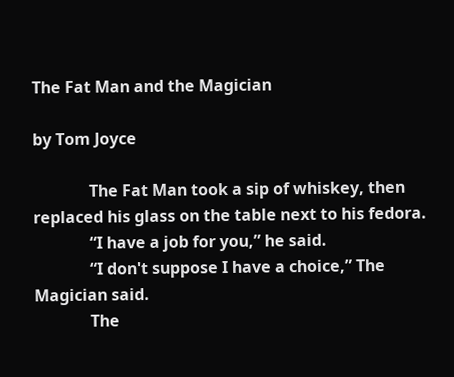The Fat Man and the Magician

by Tom Joyce

              The Fat Man took a sip of whiskey, then replaced his glass on the table next to his fedora.
              “I have a job for you,” he said.
              “I don't suppose I have a choice,” The Magician said.
              The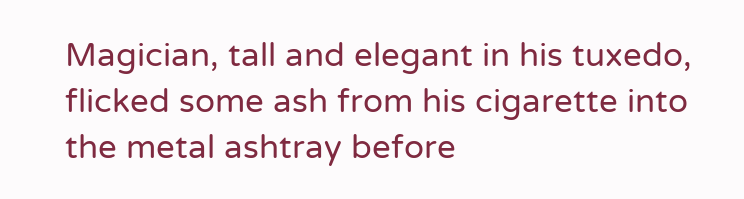Magician, tall and elegant in his tuxedo, flicked some ash from his cigarette into the metal ashtray before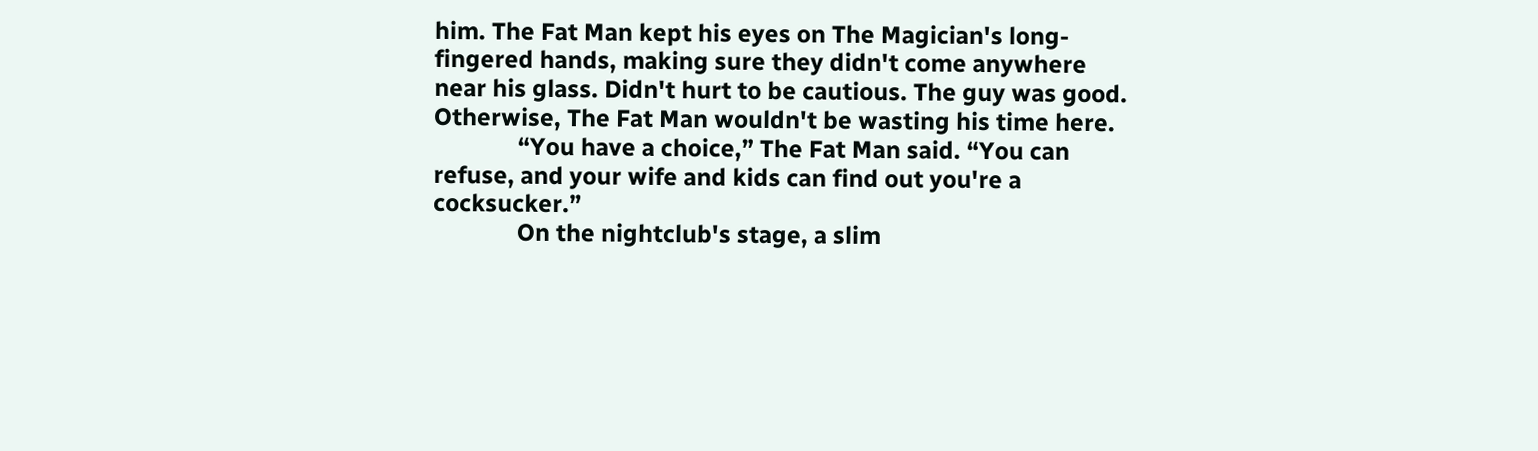him. The Fat Man kept his eyes on The Magician's long-fingered hands, making sure they didn't come anywhere near his glass. Didn't hurt to be cautious. The guy was good. Otherwise, The Fat Man wouldn't be wasting his time here.
              “You have a choice,” The Fat Man said. “You can refuse, and your wife and kids can find out you're a cocksucker.”
              On the nightclub's stage, a slim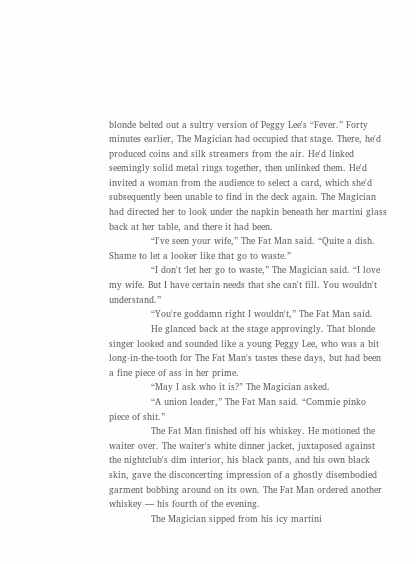blonde belted out a sultry version of Peggy Lee's “Fever.” Forty minutes earlier, The Magician had occupied that stage. There, he'd produced coins and silk streamers from the air. He'd linked seemingly solid metal rings together, then unlinked them. He'd invited a woman from the audience to select a card, which she'd subsequently been unable to find in the deck again. The Magician had directed her to look under the napkin beneath her martini glass back at her table, and there it had been.
              “I've seen your wife,” The Fat Man said. “Quite a dish. Shame to let a looker like that go to waste.”
              “I don't ‘let her go to waste,” The Magician said. “I love my wife. But I have certain needs that she can't fill. You wouldn't understand.”
              “You're goddamn right I wouldn't,” The Fat Man said.
              He glanced back at the stage approvingly. That blonde singer looked and sounded like a young Peggy Lee, who was a bit long-in-the-tooth for The Fat Man's tastes these days, but had been a fine piece of ass in her prime.
              “May I ask who it is?” The Magician asked.
              “A union leader,” The Fat Man said. “Commie pinko piece of shit.”
              The Fat Man finished off his whiskey. He motioned the waiter over. The waiter's white dinner jacket, juxtaposed against the nightclub's dim interior, his black pants, and his own black skin, gave the disconcerting impression of a ghostly disembodied garment bobbing around on its own. The Fat Man ordered another whiskey — his fourth of the evening.
              The Magician sipped from his icy martini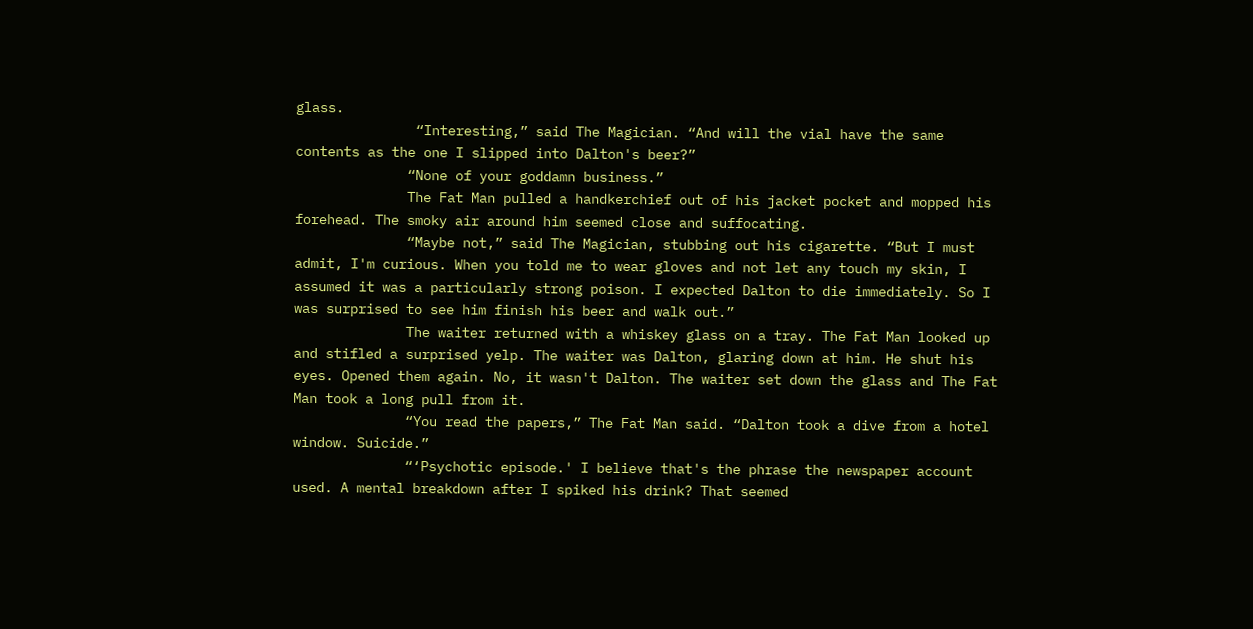glass.
               “Interesting,” said The Magician. “And will the vial have the same contents as the one I slipped into Dalton's beer?”
              “None of your goddamn business.”
              The Fat Man pulled a handkerchief out of his jacket pocket and mopped his forehead. The smoky air around him seemed close and suffocating.
              “Maybe not,” said The Magician, stubbing out his cigarette. “But I must admit, I'm curious. When you told me to wear gloves and not let any touch my skin, I assumed it was a particularly strong poison. I expected Dalton to die immediately. So I was surprised to see him finish his beer and walk out.”
              The waiter returned with a whiskey glass on a tray. The Fat Man looked up and stifled a surprised yelp. The waiter was Dalton, glaring down at him. He shut his eyes. Opened them again. No, it wasn't Dalton. The waiter set down the glass and The Fat Man took a long pull from it.
              “You read the papers,” The Fat Man said. “Dalton took a dive from a hotel window. Suicide.”
              “‘Psychotic episode.' I believe that's the phrase the newspaper account used. A mental breakdown after I spiked his drink? That seemed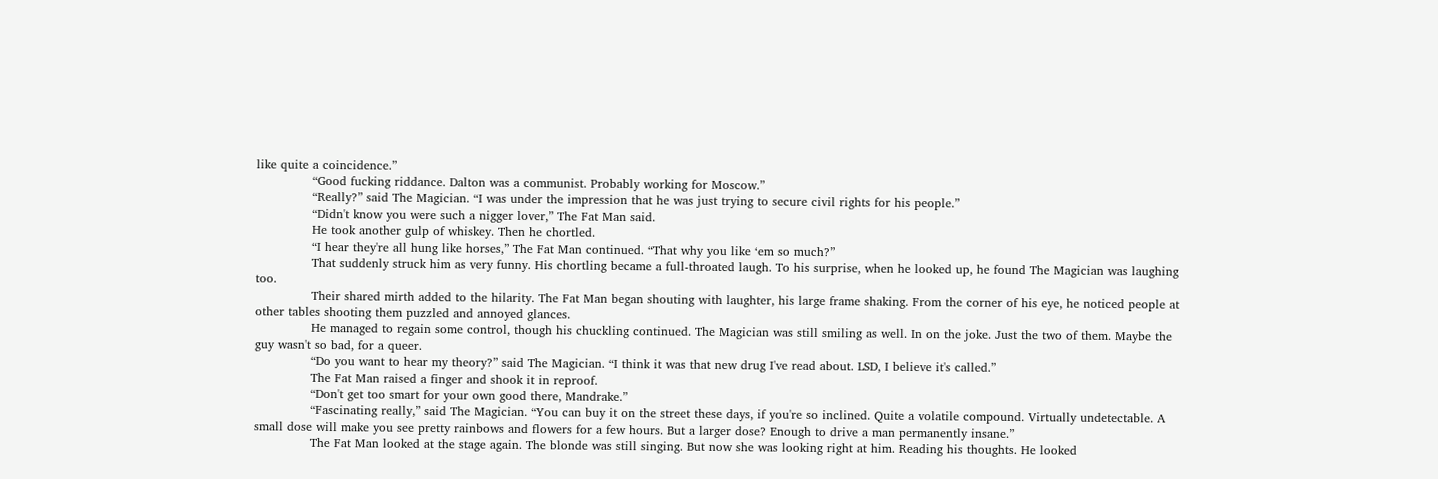like quite a coincidence.”
              “Good fucking riddance. Dalton was a communist. Probably working for Moscow.”
              “Really?” said The Magician. “I was under the impression that he was just trying to secure civil rights for his people.”
              “Didn't know you were such a nigger lover,” The Fat Man said.
              He took another gulp of whiskey. Then he chortled.
              “I hear they're all hung like horses,” The Fat Man continued. “That why you like ‘em so much?”
              That suddenly struck him as very funny. His chortling became a full-throated laugh. To his surprise, when he looked up, he found The Magician was laughing too.
              Their shared mirth added to the hilarity. The Fat Man began shouting with laughter, his large frame shaking. From the corner of his eye, he noticed people at other tables shooting them puzzled and annoyed glances.
              He managed to regain some control, though his chuckling continued. The Magician was still smiling as well. In on the joke. Just the two of them. Maybe the guy wasn't so bad, for a queer.
              “Do you want to hear my theory?” said The Magician. “I think it was that new drug I've read about. LSD, I believe it's called.”
              The Fat Man raised a finger and shook it in reproof.
              “Don't get too smart for your own good there, Mandrake.”
              “Fascinating really,” said The Magician. “You can buy it on the street these days, if you're so inclined. Quite a volatile compound. Virtually undetectable. A small dose will make you see pretty rainbows and flowers for a few hours. But a larger dose? Enough to drive a man permanently insane.”
              The Fat Man looked at the stage again. The blonde was still singing. But now she was looking right at him. Reading his thoughts. He looked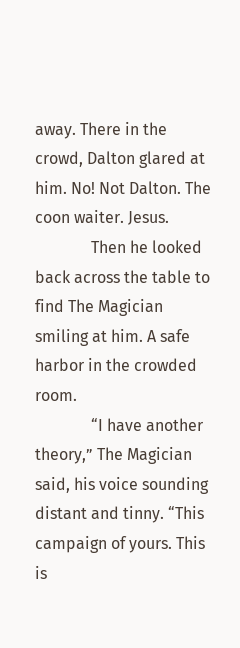away. There in the crowd, Dalton glared at him. No! Not Dalton. The coon waiter. Jesus.
              Then he looked back across the table to find The Magician smiling at him. A safe harbor in the crowded room.
              “I have another theory,” The Magician said, his voice sounding distant and tinny. “This campaign of yours. This is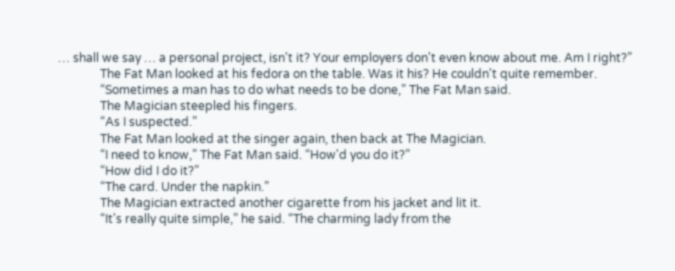… shall we say … a personal project, isn't it? Your employers don't even know about me. Am I right?”
              The Fat Man looked at his fedora on the table. Was it his? He couldn't quite remember.
              “Sometimes a man has to do what needs to be done,” The Fat Man said.
              The Magician steepled his fingers.
              “As I suspected.”
              The Fat Man looked at the singer again, then back at The Magician.
              “I need to know,” The Fat Man said. “How'd you do it?”
              “How did I do it?”
              “The card. Under the napkin.”
              The Magician extracted another cigarette from his jacket and lit it.
              “It's really quite simple,” he said. “The charming lady from the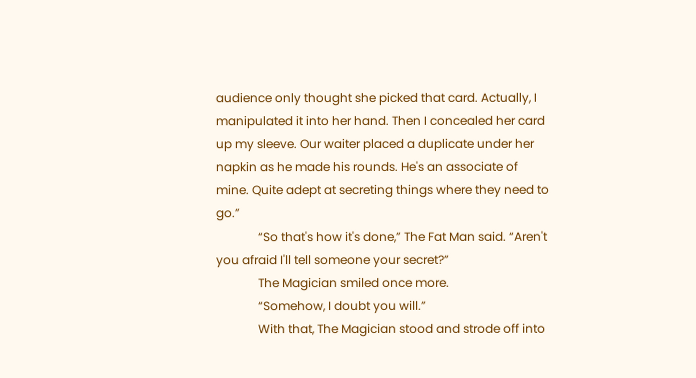audience only thought she picked that card. Actually, I manipulated it into her hand. Then I concealed her card up my sleeve. Our waiter placed a duplicate under her napkin as he made his rounds. He's an associate of mine. Quite adept at secreting things where they need to go.”
              “So that's how it's done,” The Fat Man said. “Aren't you afraid I'll tell someone your secret?”
              The Magician smiled once more.
              “Somehow, I doubt you will.”
              With that, The Magician stood and strode off into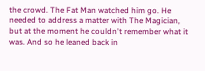the crowd. The Fat Man watched him go. He needed to address a matter with The Magician, but at the moment he couldn't remember what it was. And so he leaned back in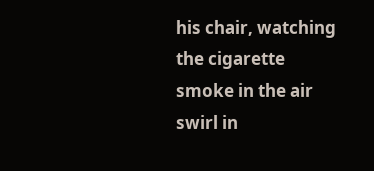his chair, watching the cigarette smoke in the air swirl in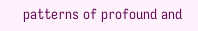patterns of profound and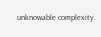unknowable complexity.